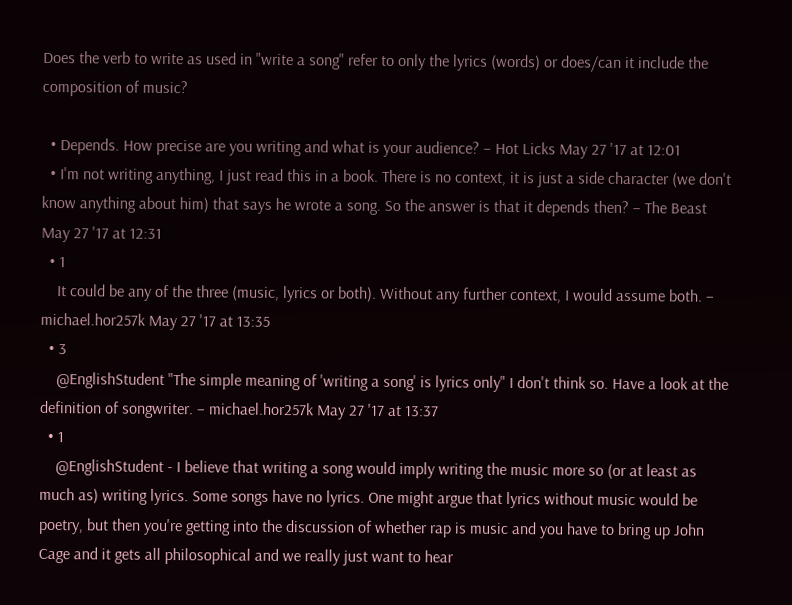Does the verb to write as used in "write a song" refer to only the lyrics (words) or does/can it include the composition of music?

  • Depends. How precise are you writing and what is your audience? – Hot Licks May 27 '17 at 12:01
  • I'm not writing anything, I just read this in a book. There is no context, it is just a side character (we don't know anything about him) that says he wrote a song. So the answer is that it depends then? – The Beast May 27 '17 at 12:31
  • 1
    It could be any of the three (music, lyrics or both). Without any further context, I would assume both. – michael.hor257k May 27 '17 at 13:35
  • 3
    @EnglishStudent "The simple meaning of 'writing a song' is lyrics only" I don't think so. Have a look at the definition of songwriter. – michael.hor257k May 27 '17 at 13:37
  • 1
    @EnglishStudent - I believe that writing a song would imply writing the music more so (or at least as much as) writing lyrics. Some songs have no lyrics. One might argue that lyrics without music would be poetry, but then you're getting into the discussion of whether rap is music and you have to bring up John Cage and it gets all philosophical and we really just want to hear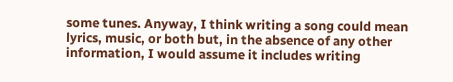some tunes. Anyway, I think writing a song could mean lyrics, music, or both but, in the absence of any other information, I would assume it includes writing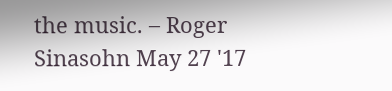the music. – Roger Sinasohn May 27 '17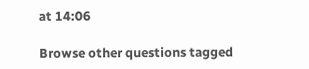at 14:06

Browse other questions tagged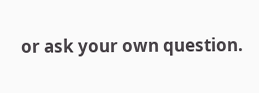or ask your own question.